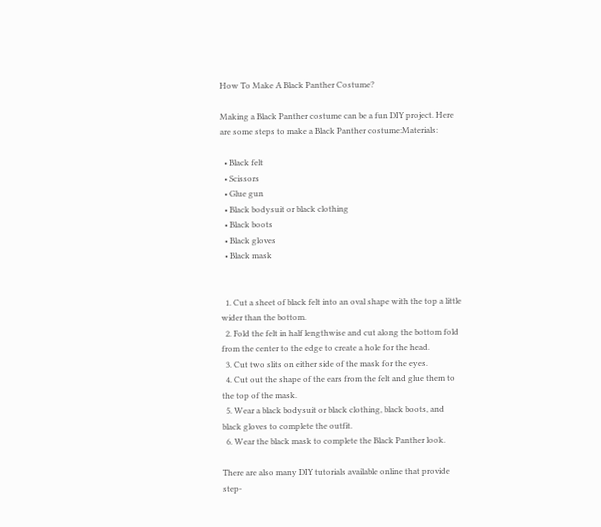How To Make A Black Panther Costume?

Making a Black Panther costume can be a fun DIY project. Here are some steps to make a Black Panther costume:Materials:

  • Black felt
  • Scissors
  • Glue gun
  • Black bodysuit or black clothing
  • Black boots
  • Black gloves
  • Black mask


  1. Cut a sheet of black felt into an oval shape with the top a little wider than the bottom.
  2. Fold the felt in half lengthwise and cut along the bottom fold from the center to the edge to create a hole for the head.
  3. Cut two slits on either side of the mask for the eyes.
  4. Cut out the shape of the ears from the felt and glue them to the top of the mask.
  5. Wear a black bodysuit or black clothing, black boots, and black gloves to complete the outfit.
  6. Wear the black mask to complete the Black Panther look.

There are also many DIY tutorials available online that provide step-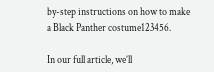by-step instructions on how to make a Black Panther costume123456.

In our full article, we’ll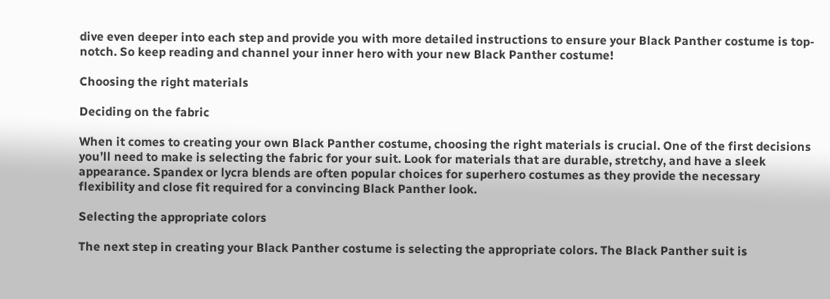dive even deeper into each step and provide you with more detailed instructions to ensure your Black Panther costume is top-notch. So keep reading and channel your inner hero with your new Black Panther costume!

Choosing the right materials

Deciding on the fabric

When it comes to creating your own Black Panther costume, choosing the right materials is crucial. One of the first decisions you’ll need to make is selecting the fabric for your suit. Look for materials that are durable, stretchy, and have a sleek appearance. Spandex or lycra blends are often popular choices for superhero costumes as they provide the necessary flexibility and close fit required for a convincing Black Panther look.

Selecting the appropriate colors

The next step in creating your Black Panther costume is selecting the appropriate colors. The Black Panther suit is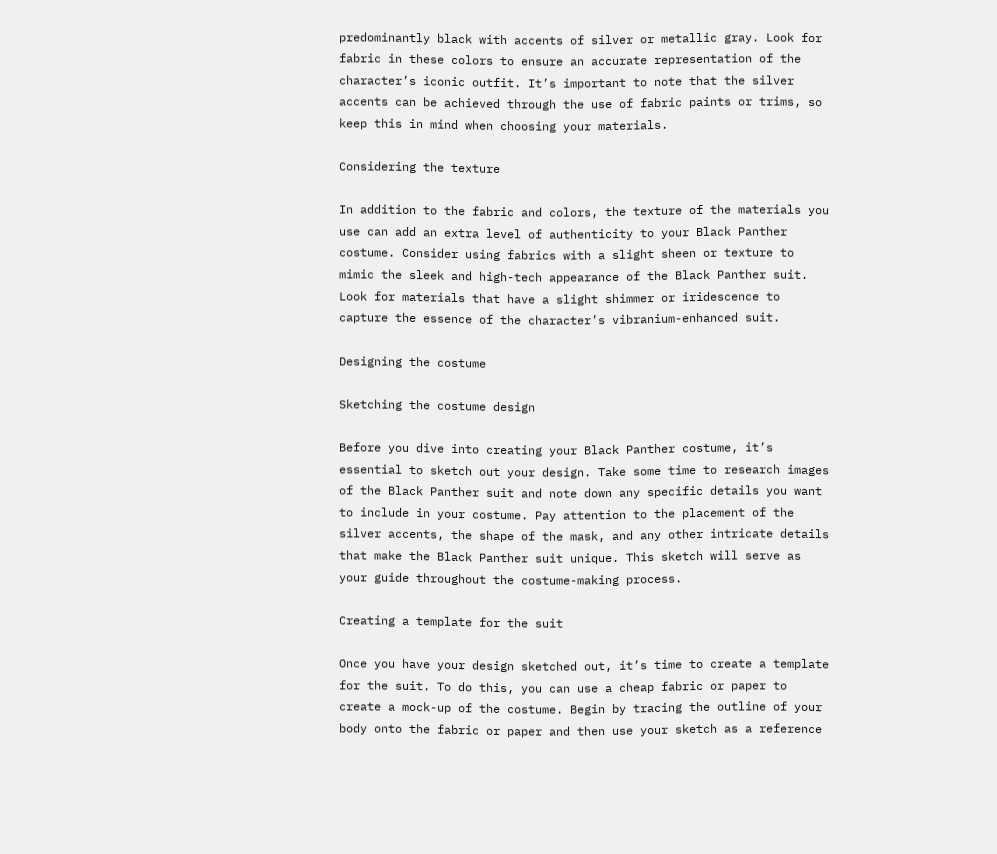predominantly black with accents of silver or metallic gray. Look for fabric in these colors to ensure an accurate representation of the character’s iconic outfit. It’s important to note that the silver accents can be achieved through the use of fabric paints or trims, so keep this in mind when choosing your materials.

Considering the texture

In addition to the fabric and colors, the texture of the materials you use can add an extra level of authenticity to your Black Panther costume. Consider using fabrics with a slight sheen or texture to mimic the sleek and high-tech appearance of the Black Panther suit. Look for materials that have a slight shimmer or iridescence to capture the essence of the character’s vibranium-enhanced suit.

Designing the costume

Sketching the costume design

Before you dive into creating your Black Panther costume, it’s essential to sketch out your design. Take some time to research images of the Black Panther suit and note down any specific details you want to include in your costume. Pay attention to the placement of the silver accents, the shape of the mask, and any other intricate details that make the Black Panther suit unique. This sketch will serve as your guide throughout the costume-making process.

Creating a template for the suit

Once you have your design sketched out, it’s time to create a template for the suit. To do this, you can use a cheap fabric or paper to create a mock-up of the costume. Begin by tracing the outline of your body onto the fabric or paper and then use your sketch as a reference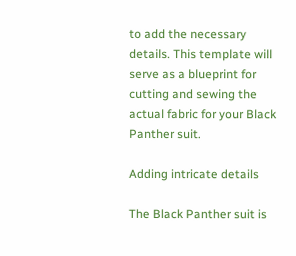to add the necessary details. This template will serve as a blueprint for cutting and sewing the actual fabric for your Black Panther suit.

Adding intricate details

The Black Panther suit is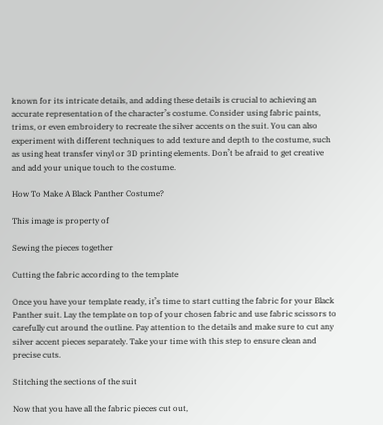known for its intricate details, and adding these details is crucial to achieving an accurate representation of the character’s costume. Consider using fabric paints, trims, or even embroidery to recreate the silver accents on the suit. You can also experiment with different techniques to add texture and depth to the costume, such as using heat transfer vinyl or 3D printing elements. Don’t be afraid to get creative and add your unique touch to the costume.

How To Make A Black Panther Costume?

This image is property of

Sewing the pieces together

Cutting the fabric according to the template

Once you have your template ready, it’s time to start cutting the fabric for your Black Panther suit. Lay the template on top of your chosen fabric and use fabric scissors to carefully cut around the outline. Pay attention to the details and make sure to cut any silver accent pieces separately. Take your time with this step to ensure clean and precise cuts.

Stitching the sections of the suit

Now that you have all the fabric pieces cut out,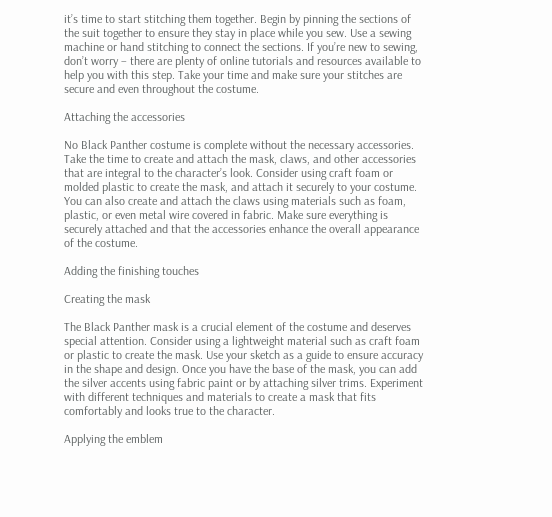it’s time to start stitching them together. Begin by pinning the sections of the suit together to ensure they stay in place while you sew. Use a sewing machine or hand stitching to connect the sections. If you’re new to sewing, don’t worry – there are plenty of online tutorials and resources available to help you with this step. Take your time and make sure your stitches are secure and even throughout the costume.

Attaching the accessories

No Black Panther costume is complete without the necessary accessories. Take the time to create and attach the mask, claws, and other accessories that are integral to the character’s look. Consider using craft foam or molded plastic to create the mask, and attach it securely to your costume. You can also create and attach the claws using materials such as foam, plastic, or even metal wire covered in fabric. Make sure everything is securely attached and that the accessories enhance the overall appearance of the costume.

Adding the finishing touches

Creating the mask

The Black Panther mask is a crucial element of the costume and deserves special attention. Consider using a lightweight material such as craft foam or plastic to create the mask. Use your sketch as a guide to ensure accuracy in the shape and design. Once you have the base of the mask, you can add the silver accents using fabric paint or by attaching silver trims. Experiment with different techniques and materials to create a mask that fits comfortably and looks true to the character.

Applying the emblem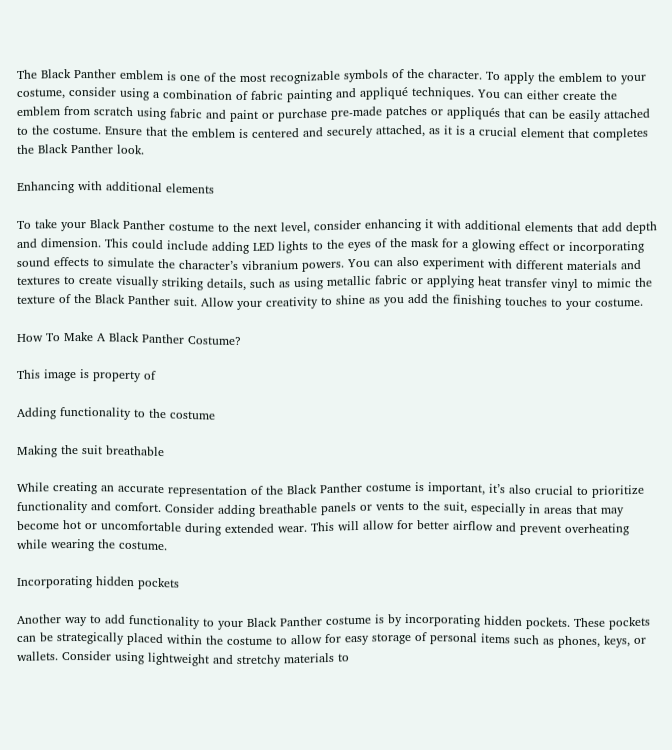The Black Panther emblem is one of the most recognizable symbols of the character. To apply the emblem to your costume, consider using a combination of fabric painting and appliqué techniques. You can either create the emblem from scratch using fabric and paint or purchase pre-made patches or appliqués that can be easily attached to the costume. Ensure that the emblem is centered and securely attached, as it is a crucial element that completes the Black Panther look.

Enhancing with additional elements

To take your Black Panther costume to the next level, consider enhancing it with additional elements that add depth and dimension. This could include adding LED lights to the eyes of the mask for a glowing effect or incorporating sound effects to simulate the character’s vibranium powers. You can also experiment with different materials and textures to create visually striking details, such as using metallic fabric or applying heat transfer vinyl to mimic the texture of the Black Panther suit. Allow your creativity to shine as you add the finishing touches to your costume.

How To Make A Black Panther Costume?

This image is property of

Adding functionality to the costume

Making the suit breathable

While creating an accurate representation of the Black Panther costume is important, it’s also crucial to prioritize functionality and comfort. Consider adding breathable panels or vents to the suit, especially in areas that may become hot or uncomfortable during extended wear. This will allow for better airflow and prevent overheating while wearing the costume.

Incorporating hidden pockets

Another way to add functionality to your Black Panther costume is by incorporating hidden pockets. These pockets can be strategically placed within the costume to allow for easy storage of personal items such as phones, keys, or wallets. Consider using lightweight and stretchy materials to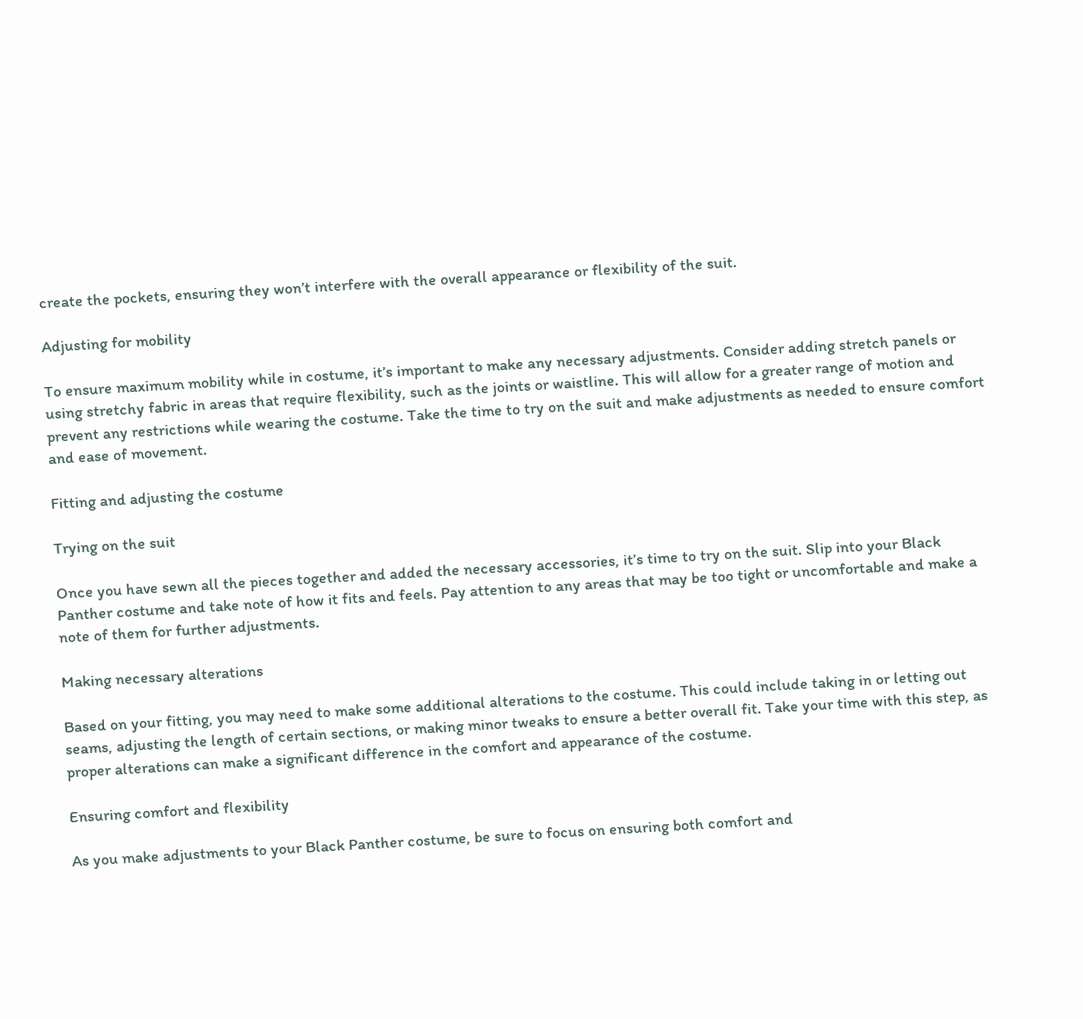create the pockets, ensuring they won’t interfere with the overall appearance or flexibility of the suit.

Adjusting for mobility

To ensure maximum mobility while in costume, it’s important to make any necessary adjustments. Consider adding stretch panels or using stretchy fabric in areas that require flexibility, such as the joints or waistline. This will allow for a greater range of motion and prevent any restrictions while wearing the costume. Take the time to try on the suit and make adjustments as needed to ensure comfort and ease of movement.

Fitting and adjusting the costume

Trying on the suit

Once you have sewn all the pieces together and added the necessary accessories, it’s time to try on the suit. Slip into your Black Panther costume and take note of how it fits and feels. Pay attention to any areas that may be too tight or uncomfortable and make a note of them for further adjustments.

Making necessary alterations

Based on your fitting, you may need to make some additional alterations to the costume. This could include taking in or letting out seams, adjusting the length of certain sections, or making minor tweaks to ensure a better overall fit. Take your time with this step, as proper alterations can make a significant difference in the comfort and appearance of the costume.

Ensuring comfort and flexibility

As you make adjustments to your Black Panther costume, be sure to focus on ensuring both comfort and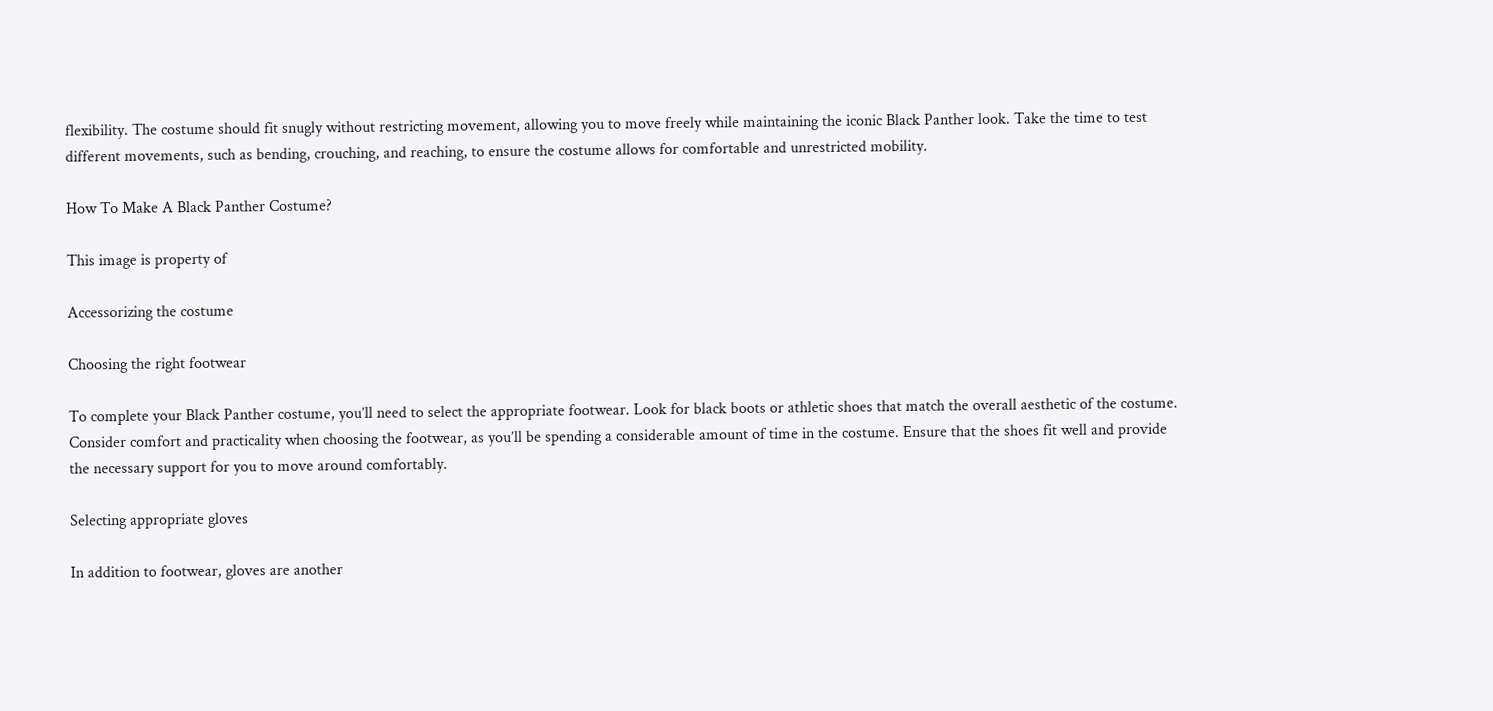flexibility. The costume should fit snugly without restricting movement, allowing you to move freely while maintaining the iconic Black Panther look. Take the time to test different movements, such as bending, crouching, and reaching, to ensure the costume allows for comfortable and unrestricted mobility.

How To Make A Black Panther Costume?

This image is property of

Accessorizing the costume

Choosing the right footwear

To complete your Black Panther costume, you’ll need to select the appropriate footwear. Look for black boots or athletic shoes that match the overall aesthetic of the costume. Consider comfort and practicality when choosing the footwear, as you’ll be spending a considerable amount of time in the costume. Ensure that the shoes fit well and provide the necessary support for you to move around comfortably.

Selecting appropriate gloves

In addition to footwear, gloves are another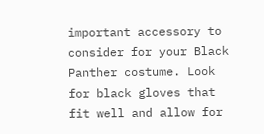important accessory to consider for your Black Panther costume. Look for black gloves that fit well and allow for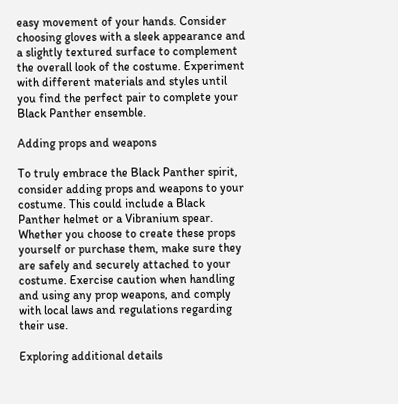easy movement of your hands. Consider choosing gloves with a sleek appearance and a slightly textured surface to complement the overall look of the costume. Experiment with different materials and styles until you find the perfect pair to complete your Black Panther ensemble.

Adding props and weapons

To truly embrace the Black Panther spirit, consider adding props and weapons to your costume. This could include a Black Panther helmet or a Vibranium spear. Whether you choose to create these props yourself or purchase them, make sure they are safely and securely attached to your costume. Exercise caution when handling and using any prop weapons, and comply with local laws and regulations regarding their use.

Exploring additional details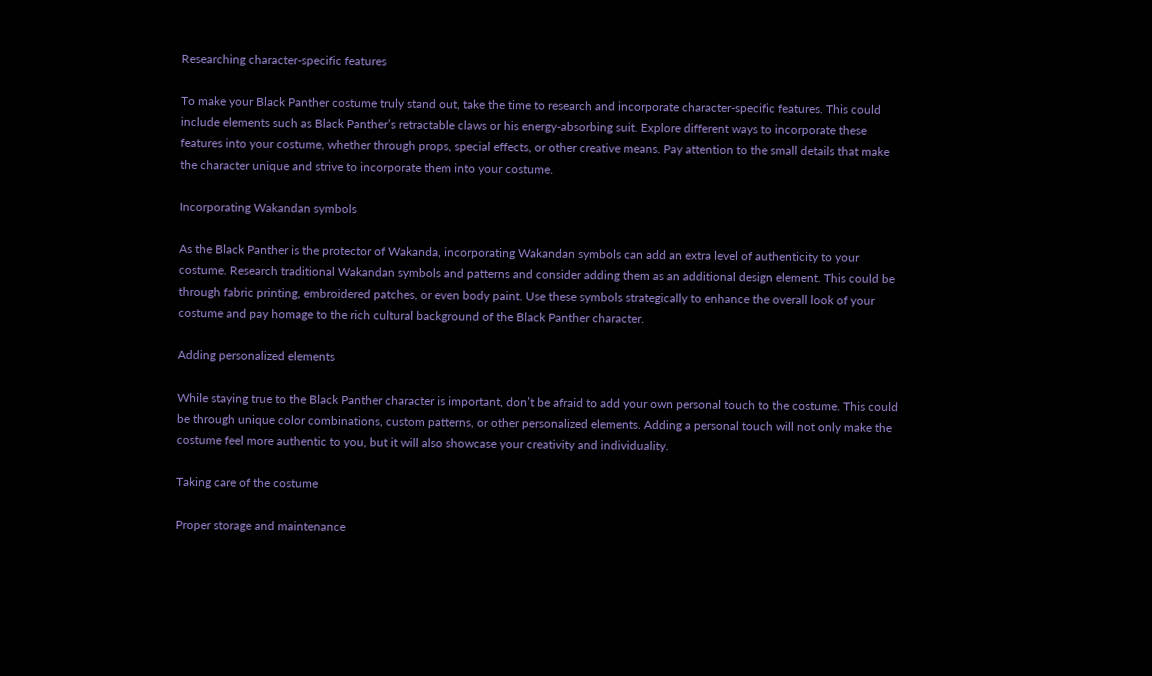Researching character-specific features

To make your Black Panther costume truly stand out, take the time to research and incorporate character-specific features. This could include elements such as Black Panther’s retractable claws or his energy-absorbing suit. Explore different ways to incorporate these features into your costume, whether through props, special effects, or other creative means. Pay attention to the small details that make the character unique and strive to incorporate them into your costume.

Incorporating Wakandan symbols

As the Black Panther is the protector of Wakanda, incorporating Wakandan symbols can add an extra level of authenticity to your costume. Research traditional Wakandan symbols and patterns and consider adding them as an additional design element. This could be through fabric printing, embroidered patches, or even body paint. Use these symbols strategically to enhance the overall look of your costume and pay homage to the rich cultural background of the Black Panther character.

Adding personalized elements

While staying true to the Black Panther character is important, don’t be afraid to add your own personal touch to the costume. This could be through unique color combinations, custom patterns, or other personalized elements. Adding a personal touch will not only make the costume feel more authentic to you, but it will also showcase your creativity and individuality.

Taking care of the costume

Proper storage and maintenance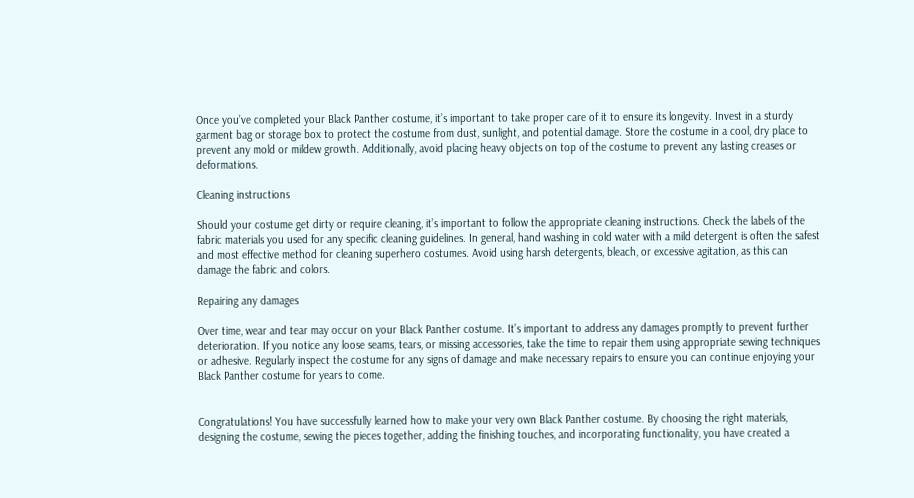Once you’ve completed your Black Panther costume, it’s important to take proper care of it to ensure its longevity. Invest in a sturdy garment bag or storage box to protect the costume from dust, sunlight, and potential damage. Store the costume in a cool, dry place to prevent any mold or mildew growth. Additionally, avoid placing heavy objects on top of the costume to prevent any lasting creases or deformations.

Cleaning instructions

Should your costume get dirty or require cleaning, it’s important to follow the appropriate cleaning instructions. Check the labels of the fabric materials you used for any specific cleaning guidelines. In general, hand washing in cold water with a mild detergent is often the safest and most effective method for cleaning superhero costumes. Avoid using harsh detergents, bleach, or excessive agitation, as this can damage the fabric and colors.

Repairing any damages

Over time, wear and tear may occur on your Black Panther costume. It’s important to address any damages promptly to prevent further deterioration. If you notice any loose seams, tears, or missing accessories, take the time to repair them using appropriate sewing techniques or adhesive. Regularly inspect the costume for any signs of damage and make necessary repairs to ensure you can continue enjoying your Black Panther costume for years to come.


Congratulations! You have successfully learned how to make your very own Black Panther costume. By choosing the right materials, designing the costume, sewing the pieces together, adding the finishing touches, and incorporating functionality, you have created a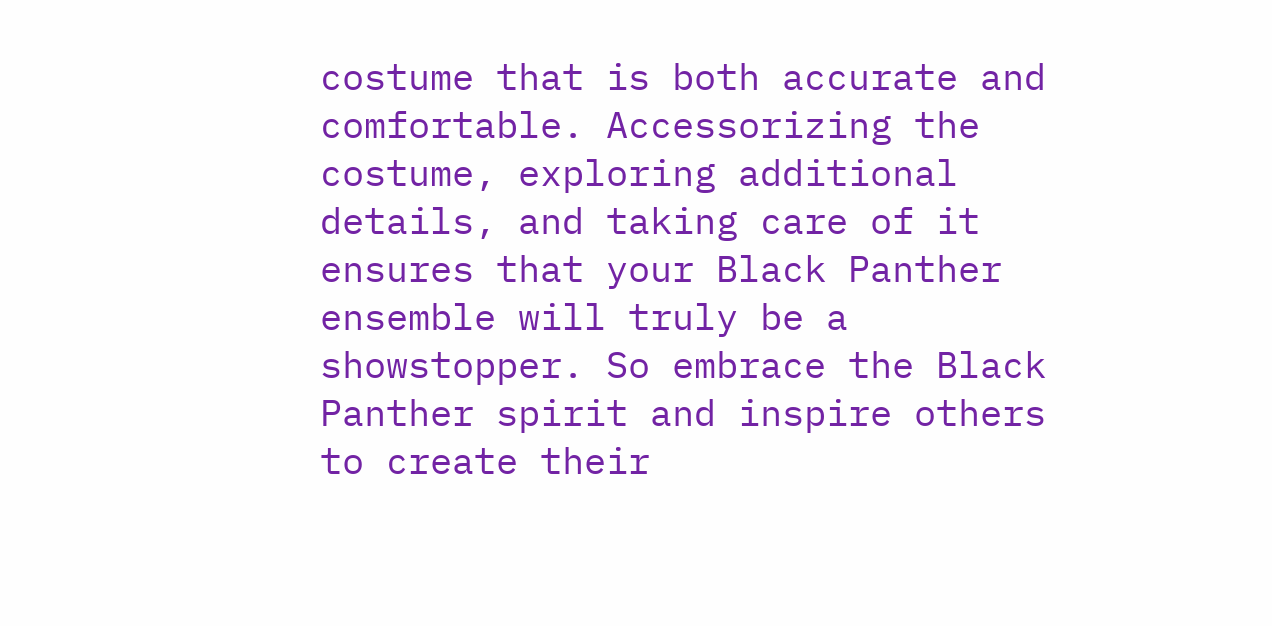costume that is both accurate and comfortable. Accessorizing the costume, exploring additional details, and taking care of it ensures that your Black Panther ensemble will truly be a showstopper. So embrace the Black Panther spirit and inspire others to create their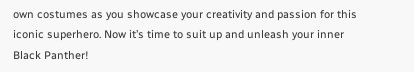own costumes as you showcase your creativity and passion for this iconic superhero. Now it’s time to suit up and unleash your inner Black Panther!